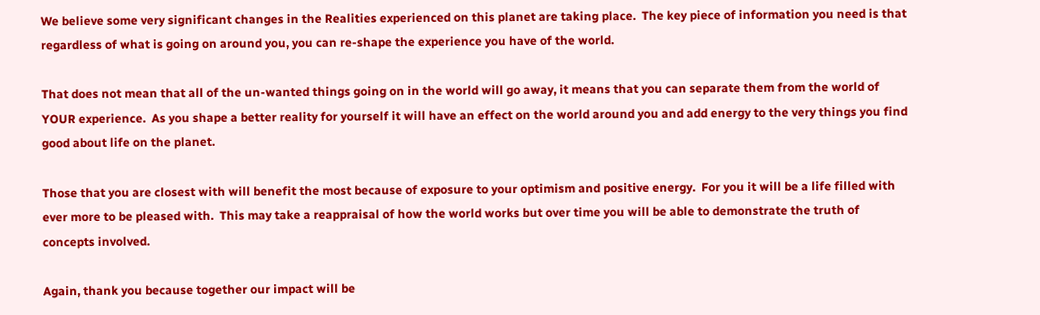We believe some very significant changes in the Realities experienced on this planet are taking place.  The key piece of information you need is that regardless of what is going on around you, you can re-shape the experience you have of the world.

That does not mean that all of the un-wanted things going on in the world will go away, it means that you can separate them from the world of YOUR experience.  As you shape a better reality for yourself it will have an effect on the world around you and add energy to the very things you find good about life on the planet.

Those that you are closest with will benefit the most because of exposure to your optimism and positive energy.  For you it will be a life filled with ever more to be pleased with.  This may take a reappraisal of how the world works but over time you will be able to demonstrate the truth of concepts involved.

Again, thank you because together our impact will be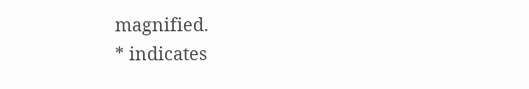magnified.
* indicates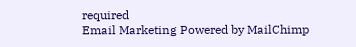required
Email Marketing Powered by MailChimp